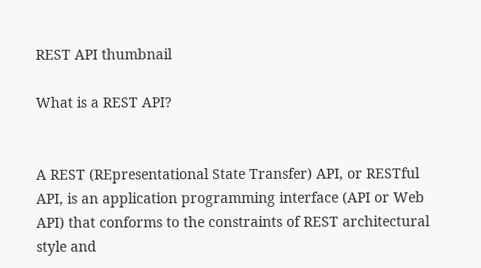REST API thumbnail

What is a REST API?


A REST (REpresentational State Transfer) API, or RESTful API, is an application programming interface (API or Web API) that conforms to the constraints of REST architectural style and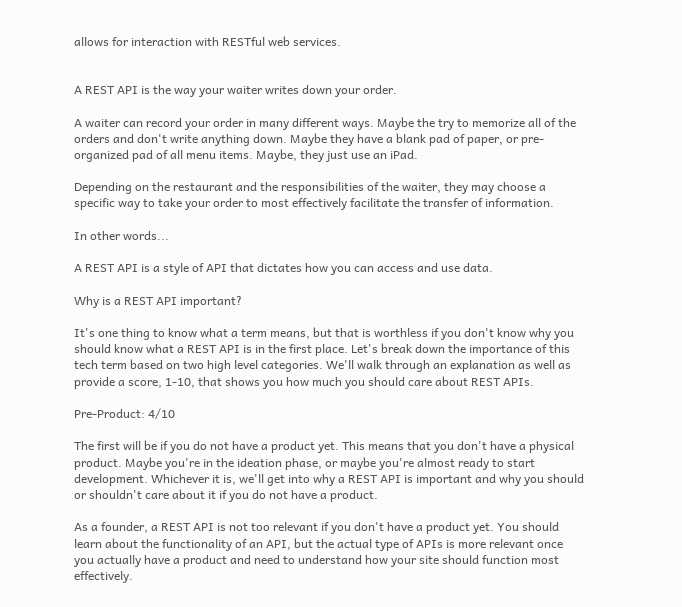allows for interaction with RESTful web services.


A REST API is the way your waiter writes down your order.

A waiter can record your order in many different ways. Maybe the try to memorize all of the orders and don't write anything down. Maybe they have a blank pad of paper, or pre-organized pad of all menu items. Maybe, they just use an iPad.

Depending on the restaurant and the responsibilities of the waiter, they may choose a specific way to take your order to most effectively facilitate the transfer of information.

In other words...

A REST API is a style of API that dictates how you can access and use data.

Why is a REST API important?

It's one thing to know what a term means, but that is worthless if you don't know why you should know what a REST API is in the first place. Let's break down the importance of this tech term based on two high level categories. We'll walk through an explanation as well as provide a score, 1-10, that shows you how much you should care about REST APIs.

Pre-Product: 4/10

The first will be if you do not have a product yet. This means that you don't have a physical product. Maybe you're in the ideation phase, or maybe you're almost ready to start development. Whichever it is, we'll get into why a REST API is important and why you should or shouldn't care about it if you do not have a product.

As a founder, a REST API is not too relevant if you don't have a product yet. You should learn about the functionality of an API, but the actual type of APIs is more relevant once you actually have a product and need to understand how your site should function most effectively.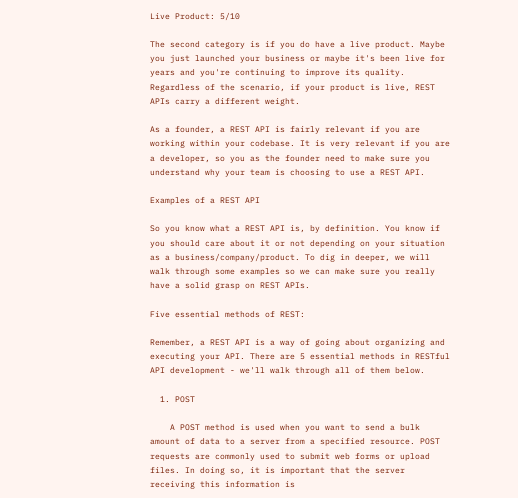Live Product: 5/10

The second category is if you do have a live product. Maybe you just launched your business or maybe it's been live for years and you're continuing to improve its quality. Regardless of the scenario, if your product is live, REST APIs carry a different weight.

As a founder, a REST API is fairly relevant if you are working within your codebase. It is very relevant if you are a developer, so you as the founder need to make sure you understand why your team is choosing to use a REST API.

Examples of a REST API

So you know what a REST API is, by definition. You know if you should care about it or not depending on your situation as a business/company/product. To dig in deeper, we will walk through some examples so we can make sure you really have a solid grasp on REST APIs.

Five essential methods of REST:

Remember, a REST API is a way of going about organizing and executing your API. There are 5 essential methods in RESTful API development - we'll walk through all of them below.

  1. POST

    A POST method is used when you want to send a bulk amount of data to a server from a specified resource. POST requests are commonly used to submit web forms or upload files. In doing so, it is important that the server receiving this information is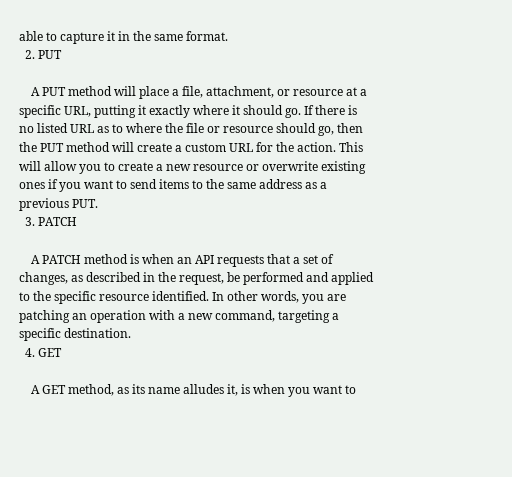able to capture it in the same format.
  2. PUT

    A PUT method will place a file, attachment, or resource at a specific URL, putting it exactly where it should go. If there is no listed URL as to where the file or resource should go, then the PUT method will create a custom URL for the action. This will allow you to create a new resource or overwrite existing ones if you want to send items to the same address as a previous PUT.
  3. PATCH

    A PATCH method is when an API requests that a set of changes, as described in the request, be performed and applied to the specific resource identified. In other words, you are patching an operation with a new command, targeting a specific destination.
  4. GET

    A GET method, as its name alludes it, is when you want to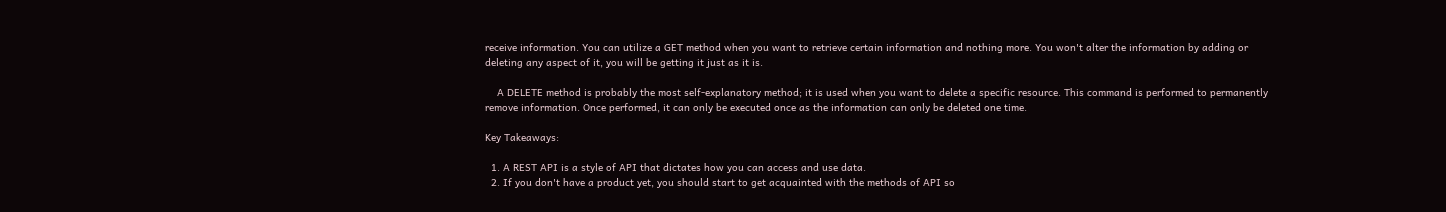receive information. You can utilize a GET method when you want to retrieve certain information and nothing more. You won't alter the information by adding or deleting any aspect of it, you will be getting it just as it is.

    A DELETE method is probably the most self-explanatory method; it is used when you want to delete a specific resource. This command is performed to permanently remove information. Once performed, it can only be executed once as the information can only be deleted one time.

Key Takeaways:

  1. A REST API is a style of API that dictates how you can access and use data.
  2. If you don't have a product yet, you should start to get acquainted with the methods of API so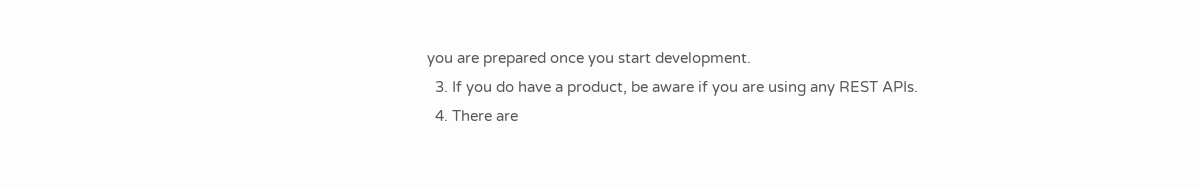you are prepared once you start development.
  3. If you do have a product, be aware if you are using any REST APIs.
  4. There are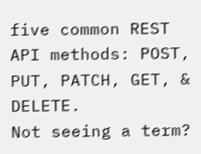five common REST API methods: POST, PUT, PATCH, GET, & DELETE.
Not seeing a term?